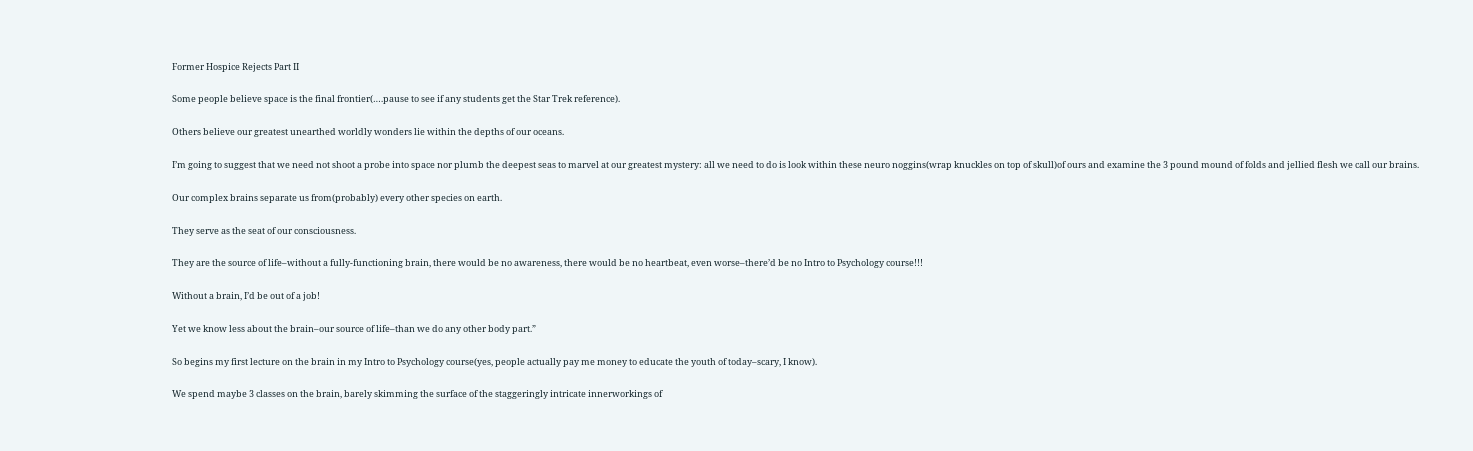Former Hospice Rejects Part II

Some people believe space is the final frontier(….pause to see if any students get the Star Trek reference).

Others believe our greatest unearthed worldly wonders lie within the depths of our oceans.

I’m going to suggest that we need not shoot a probe into space nor plumb the deepest seas to marvel at our greatest mystery: all we need to do is look within these neuro noggins(wrap knuckles on top of skull)of ours and examine the 3 pound mound of folds and jellied flesh we call our brains.

Our complex brains separate us from(probably) every other species on earth.

They serve as the seat of our consciousness.

They are the source of life–without a fully-functioning brain, there would be no awareness, there would be no heartbeat, even worse–there’d be no Intro to Psychology course!!!

Without a brain, I’d be out of a job!

Yet we know less about the brain–our source of life–than we do any other body part.”

So begins my first lecture on the brain in my Intro to Psychology course(yes, people actually pay me money to educate the youth of today–scary, I know).

We spend maybe 3 classes on the brain, barely skimming the surface of the staggeringly intricate innerworkings of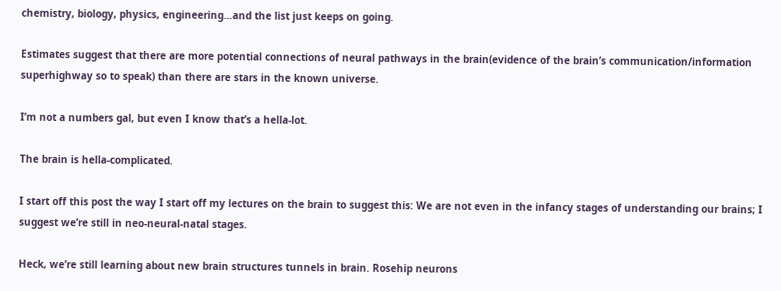chemistry, biology, physics, engineering…and the list just keeps on going.

Estimates suggest that there are more potential connections of neural pathways in the brain(evidence of the brain’s communication/information superhighway so to speak) than there are stars in the known universe.

I’m not a numbers gal, but even I know that’s a hella-lot.

The brain is hella-complicated.

I start off this post the way I start off my lectures on the brain to suggest this: We are not even in the infancy stages of understanding our brains; I suggest we’re still in neo-neural-natal stages.

Heck, we’re still learning about new brain structures tunnels in brain. Rosehip neurons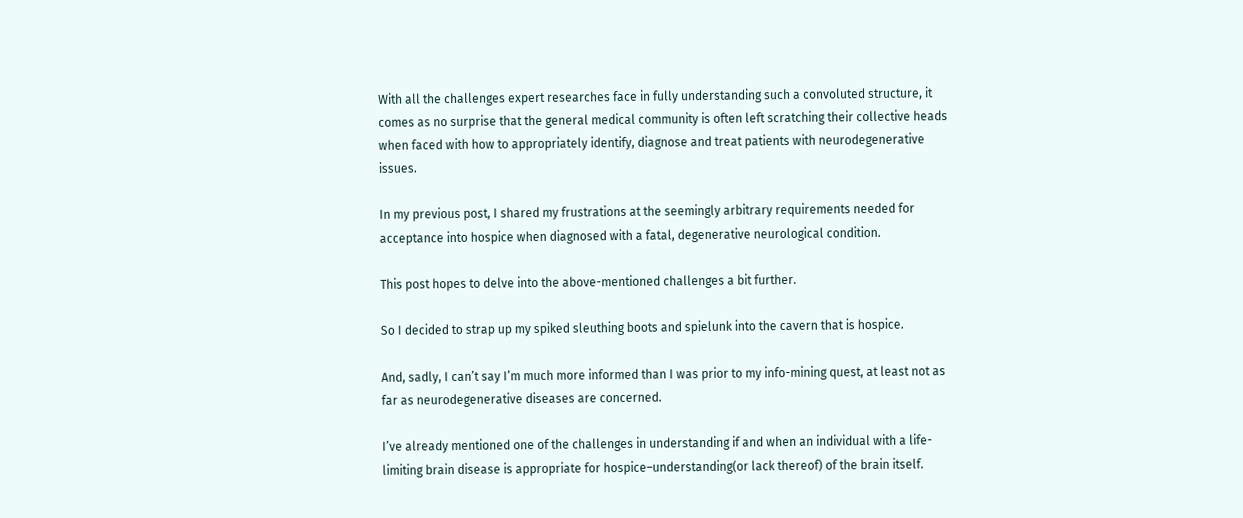With all the challenges expert researches face in fully understanding such a convoluted structure, it comes as no surprise that the general medical community is often left scratching their collective heads when faced with how to appropriately identify, diagnose and treat patients with neurodegenerative issues.

In my previous post, I shared my frustrations at the seemingly arbitrary requirements needed for acceptance into hospice when diagnosed with a fatal, degenerative neurological condition.

This post hopes to delve into the above-mentioned challenges a bit further.

So I decided to strap up my spiked sleuthing boots and spielunk into the cavern that is hospice.

And, sadly, I can’t say I’m much more informed than I was prior to my info-mining quest, at least not as far as neurodegenerative diseases are concerned.

I’ve already mentioned one of the challenges in understanding if and when an individual with a life-limiting brain disease is appropriate for hospice–understanding(or lack thereof) of the brain itself.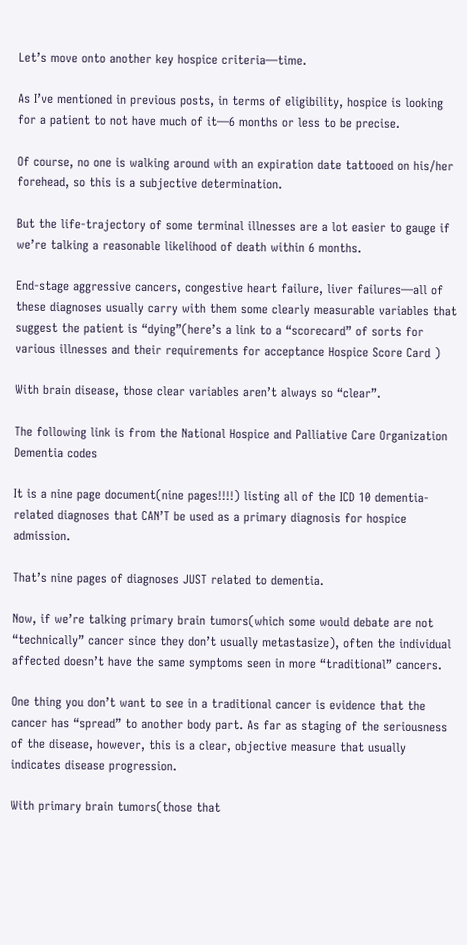Let’s move onto another key hospice criteria—time.

As I’ve mentioned in previous posts, in terms of eligibility, hospice is looking for a patient to not have much of it—6 months or less to be precise.

Of course, no one is walking around with an expiration date tattooed on his/her forehead, so this is a subjective determination.

But the life-trajectory of some terminal illnesses are a lot easier to gauge if we’re talking a reasonable likelihood of death within 6 months.

End-stage aggressive cancers, congestive heart failure, liver failures—all of these diagnoses usually carry with them some clearly measurable variables that suggest the patient is “dying”(here’s a link to a “scorecard” of sorts for various illnesses and their requirements for acceptance Hospice Score Card )

With brain disease, those clear variables aren’t always so “clear”.

The following link is from the National Hospice and Palliative Care Organization Dementia codes

It is a nine page document(nine pages!!!!) listing all of the ICD 10 dementia-related diagnoses that CAN’T be used as a primary diagnosis for hospice admission.

That’s nine pages of diagnoses JUST related to dementia.

Now, if we’re talking primary brain tumors(which some would debate are not “technically” cancer since they don’t usually metastasize), often the individual affected doesn’t have the same symptoms seen in more “traditional” cancers.

One thing you don’t want to see in a traditional cancer is evidence that the cancer has “spread” to another body part. As far as staging of the seriousness of the disease, however, this is a clear, objective measure that usually indicates disease progression.

With primary brain tumors(those that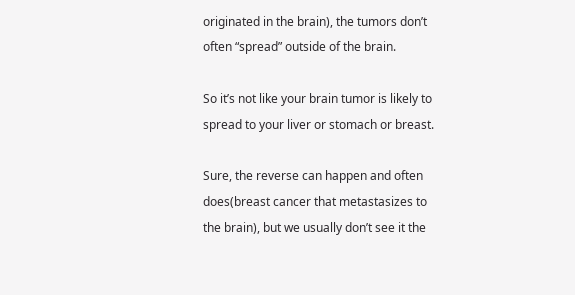originated in the brain), the tumors don’t often “spread” outside of the brain.

So it’s not like your brain tumor is likely to spread to your liver or stomach or breast.

Sure, the reverse can happen and often does(breast cancer that metastasizes to the brain), but we usually don’t see it the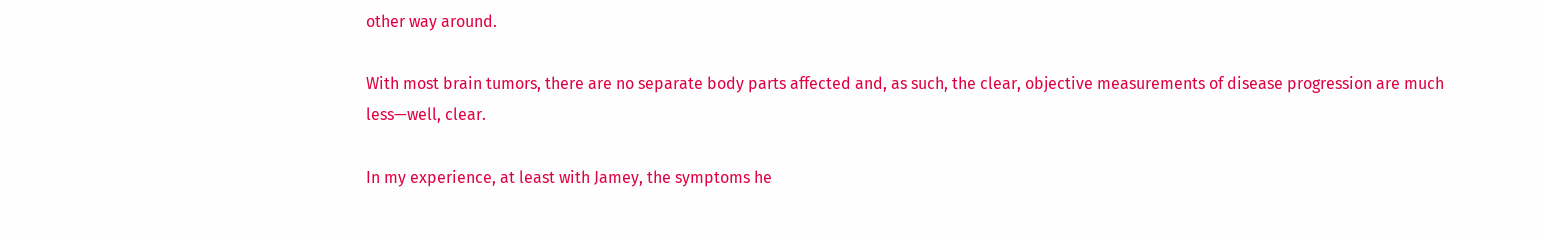other way around.

With most brain tumors, there are no separate body parts affected and, as such, the clear, objective measurements of disease progression are much less—well, clear.

In my experience, at least with Jamey, the symptoms he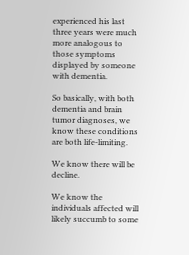experienced his last three years were much more analogous to those symptoms displayed by someone with dementia.

So basically, with both dementia and brain tumor diagnoses, we know these conditions are both life-limiting.

We know there will be decline.

We know the individuals affected will likely succumb to some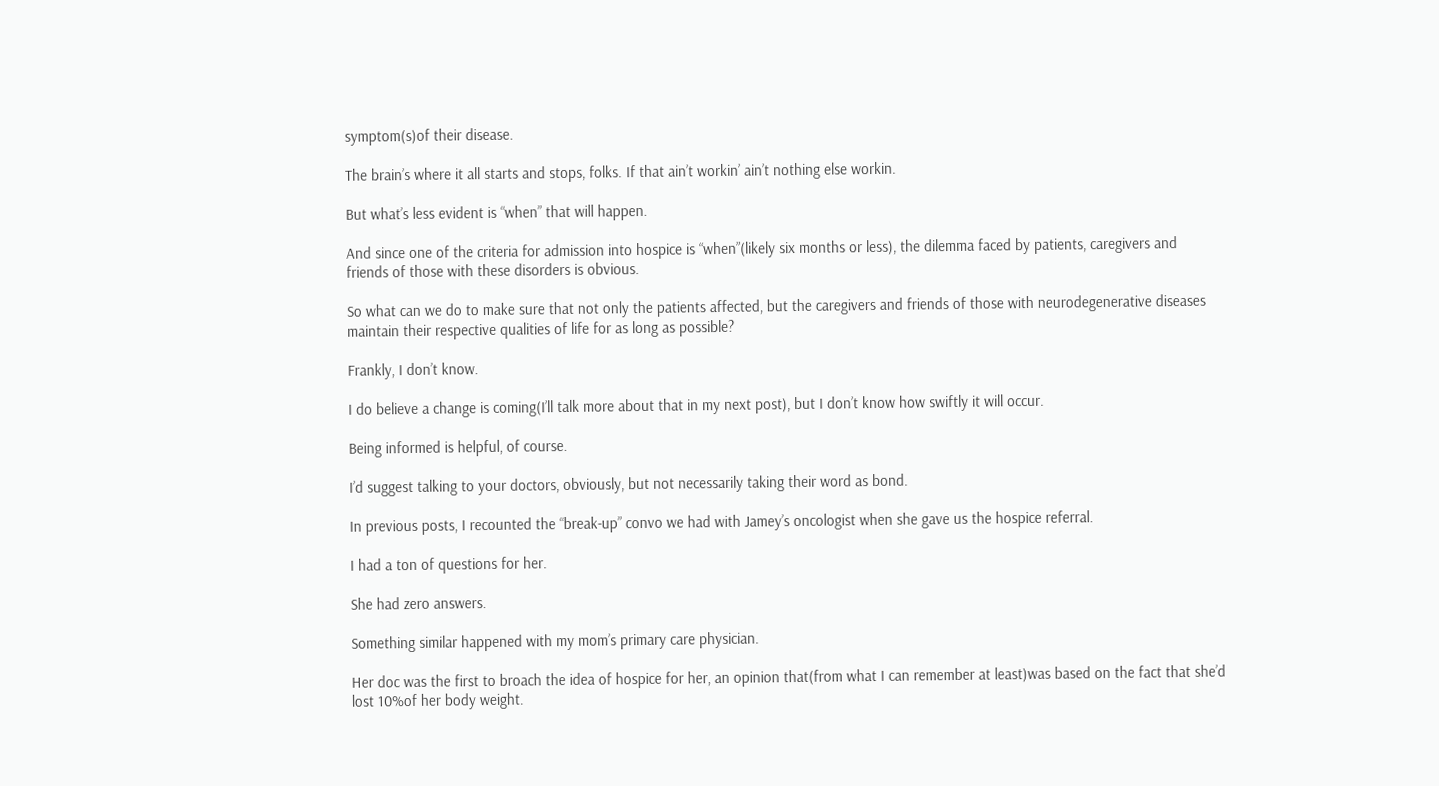symptom(s)of their disease.

The brain’s where it all starts and stops, folks. If that ain’t workin’ ain’t nothing else workin.

But what’s less evident is “when” that will happen.

And since one of the criteria for admission into hospice is “when”(likely six months or less), the dilemma faced by patients, caregivers and friends of those with these disorders is obvious.

So what can we do to make sure that not only the patients affected, but the caregivers and friends of those with neurodegenerative diseases maintain their respective qualities of life for as long as possible?

Frankly, I don’t know.

I do believe a change is coming(I’ll talk more about that in my next post), but I don’t know how swiftly it will occur.

Being informed is helpful, of course.

I’d suggest talking to your doctors, obviously, but not necessarily taking their word as bond.

In previous posts, I recounted the “break-up” convo we had with Jamey’s oncologist when she gave us the hospice referral.

I had a ton of questions for her.

She had zero answers.

Something similar happened with my mom’s primary care physician.

Her doc was the first to broach the idea of hospice for her, an opinion that(from what I can remember at least)was based on the fact that she’d lost 10%of her body weight.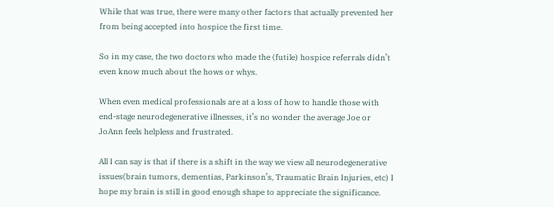While that was true, there were many other factors that actually prevented her from being accepted into hospice the first time.

So in my case, the two doctors who made the (futile) hospice referrals didn’t even know much about the hows or whys.

When even medical professionals are at a loss of how to handle those with end-stage neurodegenerative illnesses, it’s no wonder the average Joe or JoAnn feels helpless and frustrated.

All I can say is that if there is a shift in the way we view all neurodegenerative issues(brain tumors, dementias, Parkinson’s, Traumatic Brain Injuries, etc) I hope my brain is still in good enough shape to appreciate the significance.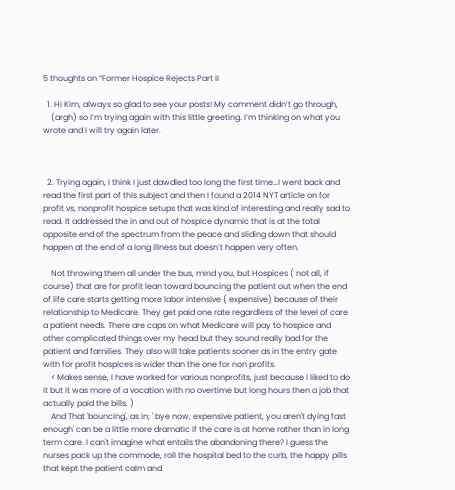5 thoughts on “Former Hospice Rejects Part II

  1. Hi Kim, always so glad to see your posts! My comment didn’t go through,
    (argh) so I’m trying again with this little greeting. I’m thinking on what you wrote and I will try again later.



  2. Trying again, I think I just dawdled too long the first time…I went back and read the first part of this subject and then I found a 2014 NYT article on for profit vs, nonprofit hospice setups that was kind of interesting and really sad to read. It addressed the in and out of hospice dynamic that is at the total opposite end of the spectrum from the peace and sliding down that should happen at the end of a long illness but doesn’t happen very often.

    Not throwing them all under the bus, mind you, but Hospices ( not all, if course) that are for profit lean toward bouncing the patient out when the end of life care starts getting more labor intensive ( expensive) because of their relationship to Medicare. They get paid one rate regardless of the level of care a patient needs. There are caps on what Medicare will pay to hospice and other complicated things over my head but they sound really bad for the patient and families. They also will take patients sooner as in the entry gate with for profit hospices is wider than the one for non profits.
    < Makes sense, I have worked for various nonprofits, just because I liked to do it but it was more of a vocation with no overtime but long hours then a job that actually paid the bills. )
    And That 'bouncing', as in; ' bye now, expensive patient, you aren't dying fast enough' can be a little more dramatic if the care is at home rather than in long term care. I can't imagine what entails the abandoning there? I guess the nurses pack up the commode, roll the hospital bed to the curb, the happy pills that kept the patient calm and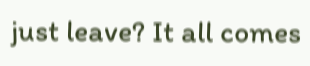just leave? It all comes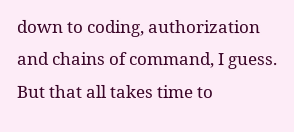down to coding, authorization and chains of command, I guess. But that all takes time to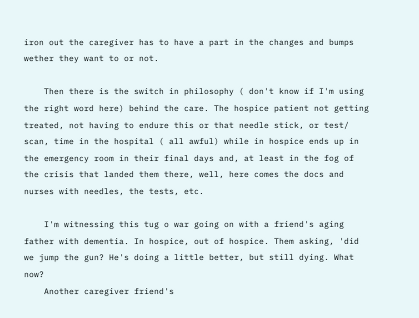iron out the caregiver has to have a part in the changes and bumps wether they want to or not.

    Then there is the switch in philosophy ( don't know if I'm using the right word here) behind the care. The hospice patient not getting treated, not having to endure this or that needle stick, or test/ scan, time in the hospital ( all awful) while in hospice ends up in the emergency room in their final days and, at least in the fog of the crisis that landed them there, well, here comes the docs and nurses with needles, the tests, etc.

    I'm witnessing this tug o war going on with a friend's aging father with dementia. In hospice, out of hospice. Them asking, 'did we jump the gun? He's doing a little better, but still dying. What now?
    Another caregiver friend's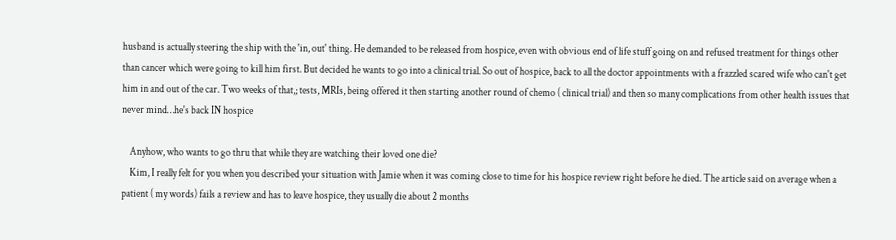husband is actually steering the ship with the 'in, out' thing. He demanded to be released from hospice, even with obvious end of life stuff going on and refused treatment for things other than cancer which were going to kill him first. But decided he wants to go into a clinical trial. So out of hospice, back to all the doctor appointments with a frazzled scared wife who can't get him in and out of the car. Two weeks of that,; tests, MRIs, being offered it then starting another round of chemo ( clinical trial) and then so many complications from other health issues that never mind…he's back IN hospice

    Anyhow, who wants to go thru that while they are watching their loved one die?
    Kim, I really felt for you when you described your situation with Jamie when it was coming close to time for his hospice review right before he died. The article said on average when a patient ( my words) fails a review and has to leave hospice, they usually die about 2 months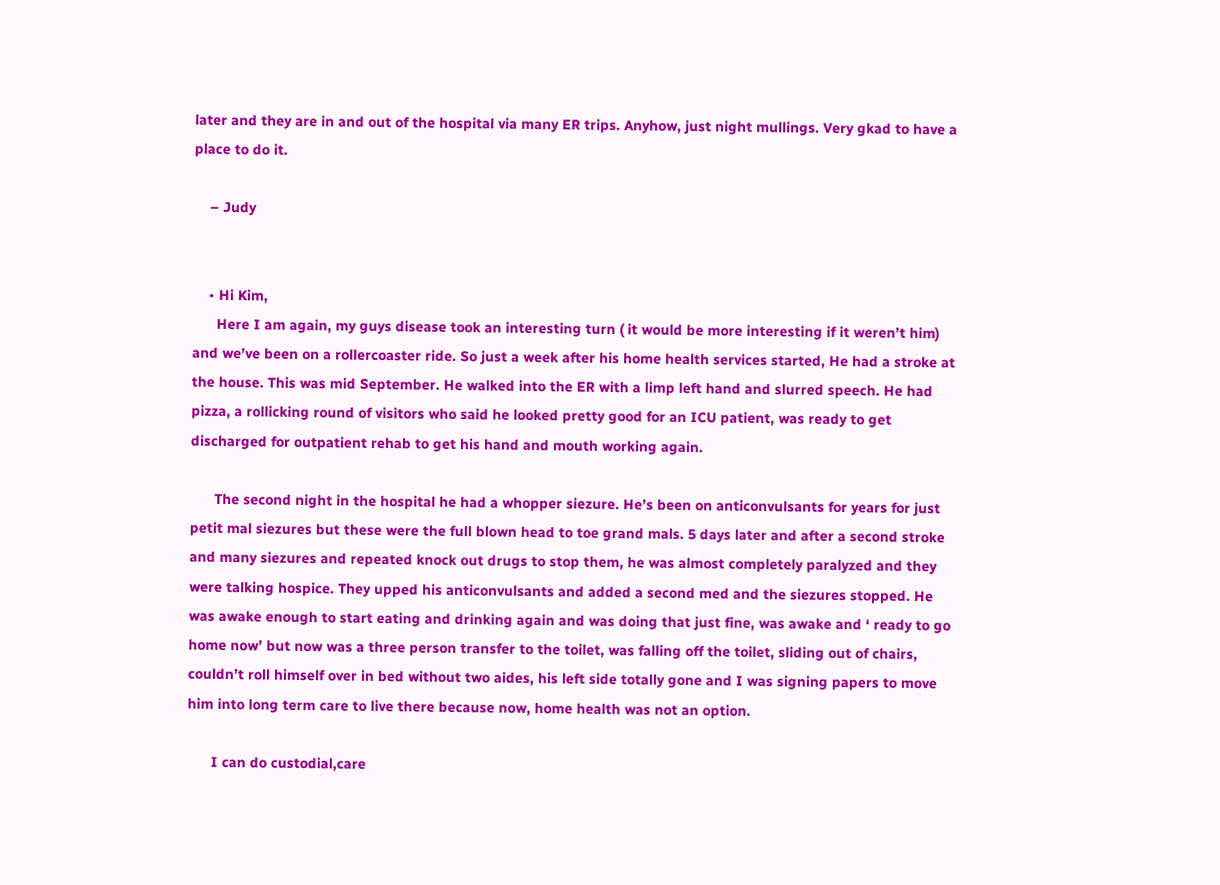later and they are in and out of the hospital via many ER trips. Anyhow, just night mullings. Very gkad to have a place to do it.

    – Judy


    • Hi Kim,
      Here I am again, my guys disease took an interesting turn ( it would be more interesting if it weren’t him) and we’ve been on a rollercoaster ride. So just a week after his home health services started, He had a stroke at the house. This was mid September. He walked into the ER with a limp left hand and slurred speech. He had pizza, a rollicking round of visitors who said he looked pretty good for an ICU patient, was ready to get discharged for outpatient rehab to get his hand and mouth working again.

      The second night in the hospital he had a whopper siezure. He’s been on anticonvulsants for years for just petit mal siezures but these were the full blown head to toe grand mals. 5 days later and after a second stroke and many siezures and repeated knock out drugs to stop them, he was almost completely paralyzed and they were talking hospice. They upped his anticonvulsants and added a second med and the siezures stopped. He was awake enough to start eating and drinking again and was doing that just fine, was awake and ‘ ready to go home now’ but now was a three person transfer to the toilet, was falling off the toilet, sliding out of chairs, couldn’t roll himself over in bed without two aides, his left side totally gone and I was signing papers to move him into long term care to live there because now, home health was not an option.

      I can do custodial,care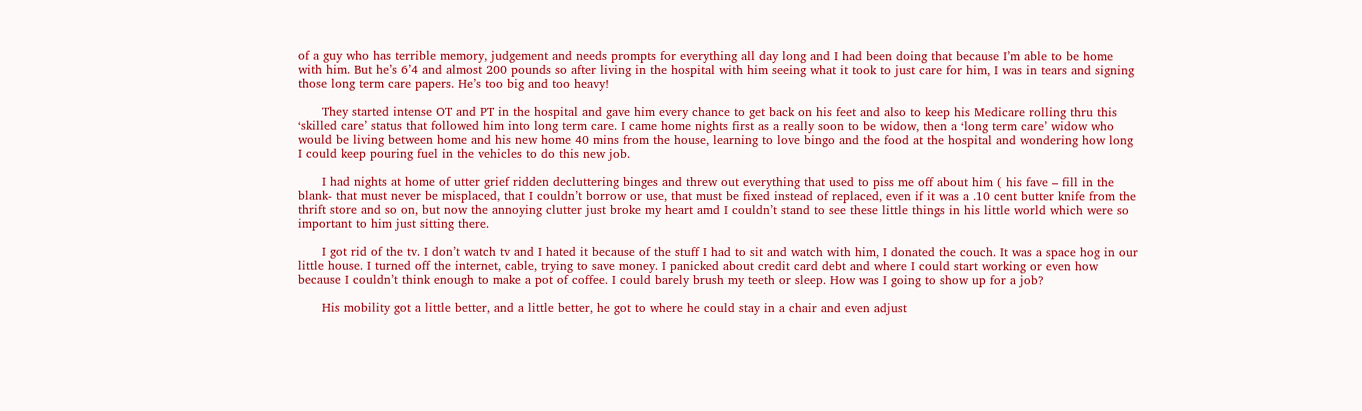of a guy who has terrible memory, judgement and needs prompts for everything all day long and I had been doing that because I’m able to be home with him. But he’s 6’4 and almost 200 pounds so after living in the hospital with him seeing what it took to just care for him, I was in tears and signing those long term care papers. He’s too big and too heavy!

      They started intense OT and PT in the hospital and gave him every chance to get back on his feet and also to keep his Medicare rolling thru this ‘skilled care’ status that followed him into long term care. I came home nights first as a really soon to be widow, then a ‘long term care’ widow who would be living between home and his new home 40 mins from the house, learning to love bingo and the food at the hospital and wondering how long I could keep pouring fuel in the vehicles to do this new job.

      I had nights at home of utter grief ridden decluttering binges and threw out everything that used to piss me off about him ( his fave – fill in the blank- that must never be misplaced, that I couldn’t borrow or use, that must be fixed instead of replaced, even if it was a .10 cent butter knife from the thrift store and so on, but now the annoying clutter just broke my heart amd I couldn’t stand to see these little things in his little world which were so important to him just sitting there.

      I got rid of the tv. I don’t watch tv and I hated it because of the stuff I had to sit and watch with him, I donated the couch. It was a space hog in our little house. I turned off the internet, cable, trying to save money. I panicked about credit card debt and where I could start working or even how because I couldn’t think enough to make a pot of coffee. I could barely brush my teeth or sleep. How was I going to show up for a job?

      His mobility got a little better, and a little better, he got to where he could stay in a chair and even adjust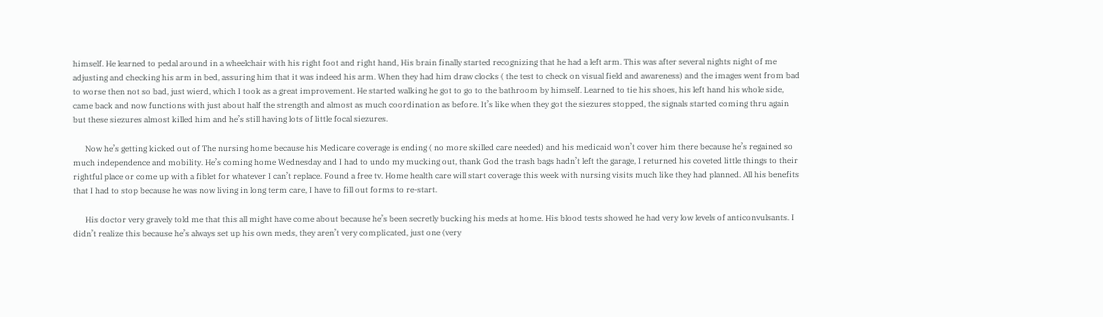himself. He learned to pedal around in a wheelchair with his right foot and right hand, His brain finally started recognizing that he had a left arm. This was after several nights night of me adjusting and checking his arm in bed, assuring him that it was indeed his arm. When they had him draw clocks ( the test to check on visual field and awareness) and the images went from bad to worse then not so bad, just wierd, which I took as a great improvement. He started walking he got to go to the bathroom by himself. Learned to tie his shoes, his left hand his whole side, came back and now functions with just about half the strength and almost as much coordination as before. It’s like when they got the siezures stopped, the signals started coming thru again but these siezures almost killed him and he’s still having lots of little focal siezures.

      Now he’s getting kicked out of The nursing home because his Medicare coverage is ending ( no more skilled care needed) and his medicaid won’t cover him there because he’s regained so much independence and mobility. He’s coming home Wednesday and I had to undo my mucking out, thank God the trash bags hadn’t left the garage, I returned his coveted little things to their rightful place or come up with a fiblet for whatever I can’t replace. Found a free tv. Home health care will start coverage this week with nursing visits much like they had planned. All his benefits that I had to stop because he was now living in long term care, I have to fill out forms to re-start.

      His doctor very gravely told me that this all might have come about because he’s been secretly bucking his meds at home. His blood tests showed he had very low levels of anticonvulsants. I didn’t realize this because he’s always set up his own meds, they aren’t very complicated, just one (very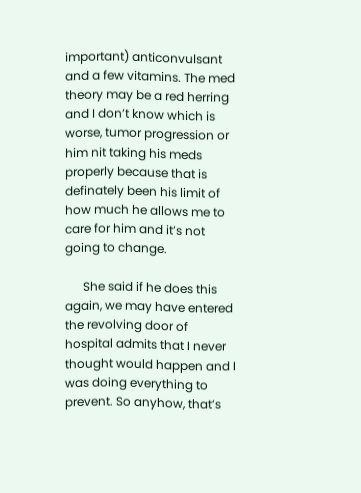important) anticonvulsant and a few vitamins. The med theory may be a red herring and I don’t know which is worse, tumor progression or him nit taking his meds properly because that is definately been his limit of how much he allows me to care for him and it’s not going to change.

      She said if he does this again, we may have entered the revolving door of hospital admits that I never thought would happen and I was doing everything to prevent. So anyhow, that’s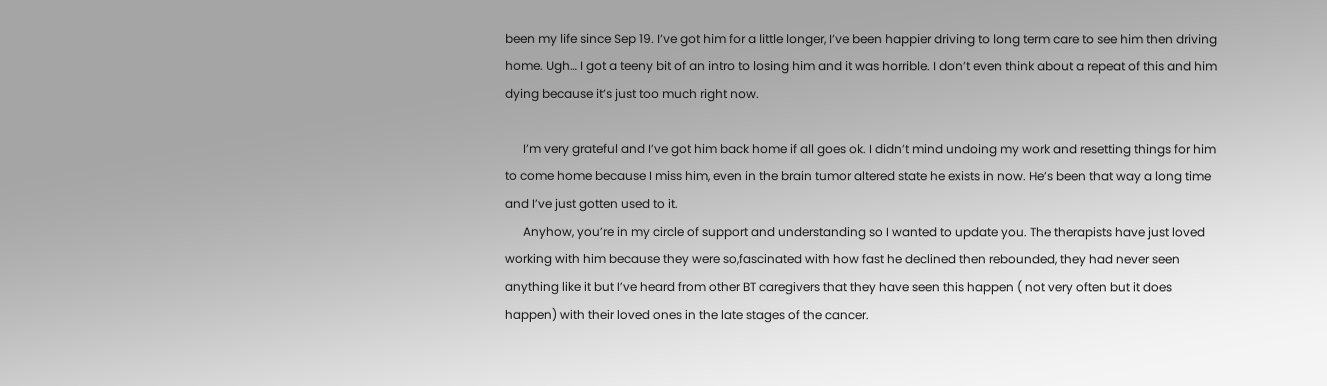been my life since Sep 19. I’ve got him for a little longer, I’ve been happier driving to long term care to see him then driving home. Ugh… I got a teeny bit of an intro to losing him and it was horrible. I don’t even think about a repeat of this and him dying because it’s just too much right now.

      I’m very grateful and I’ve got him back home if all goes ok. I didn’t mind undoing my work and resetting things for him to come home because I miss him, even in the brain tumor altered state he exists in now. He’s been that way a long time and I’ve just gotten used to it.
      Anyhow, you’re in my circle of support and understanding so I wanted to update you. The therapists have just loved working with him because they were so,fascinated with how fast he declined then rebounded, they had never seen anything like it but I’ve heard from other BT caregivers that they have seen this happen ( not very often but it does happen) with their loved ones in the late stages of the cancer.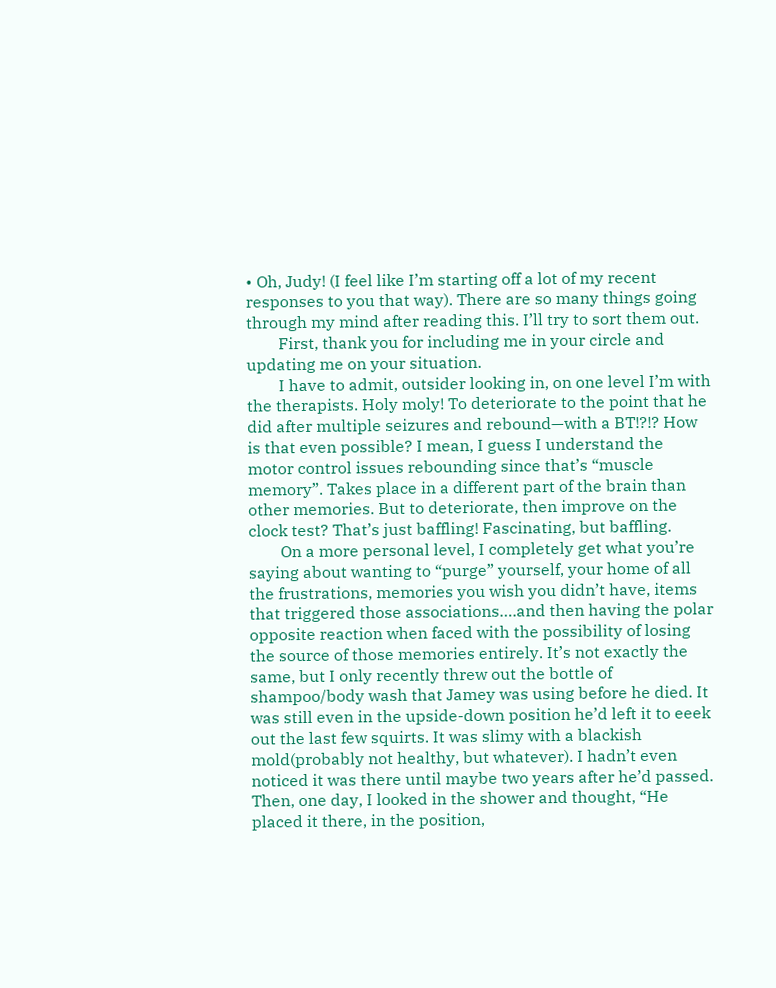• Oh, Judy! (I feel like I’m starting off a lot of my recent responses to you that way). There are so many things going through my mind after reading this. I’ll try to sort them out.
        First, thank you for including me in your circle and updating me on your situation.
        I have to admit, outsider looking in, on one level I’m with the therapists. Holy moly! To deteriorate to the point that he did after multiple seizures and rebound—with a BT!?!? How is that even possible? I mean, I guess I understand the motor control issues rebounding since that’s “muscle memory”. Takes place in a different part of the brain than other memories. But to deteriorate, then improve on the clock test? That’s just baffling! Fascinating, but baffling.
        On a more personal level, I completely get what you’re saying about wanting to “purge” yourself, your home of all the frustrations, memories you wish you didn’t have, items that triggered those associations….and then having the polar opposite reaction when faced with the possibility of losing the source of those memories entirely. It’s not exactly the same, but I only recently threw out the bottle of shampoo/body wash that Jamey was using before he died. It was still even in the upside-down position he’d left it to eeek out the last few squirts. It was slimy with a blackish mold(probably not healthy, but whatever). I hadn’t even noticed it was there until maybe two years after he’d passed. Then, one day, I looked in the shower and thought, “He placed it there, in the position,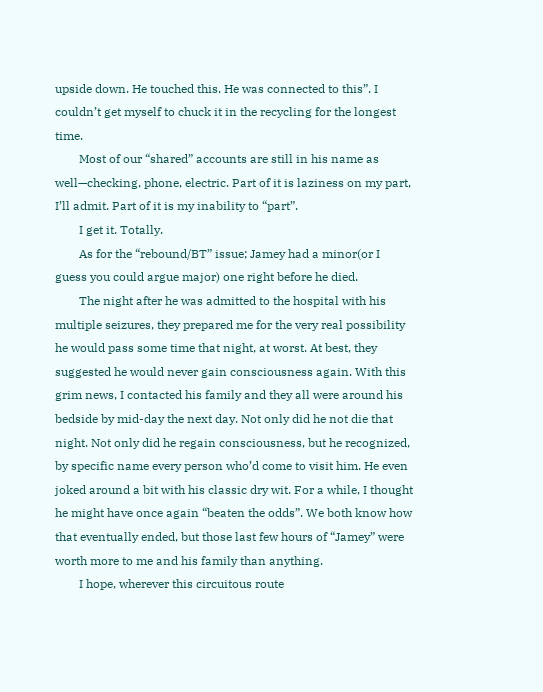upside down. He touched this. He was connected to this”. I couldn’t get myself to chuck it in the recycling for the longest time.
        Most of our “shared” accounts are still in his name as well—checking, phone, electric. Part of it is laziness on my part, I’ll admit. Part of it is my inability to “part”.
        I get it. Totally.
        As for the “rebound/BT” issue; Jamey had a minor(or I guess you could argue major) one right before he died.
        The night after he was admitted to the hospital with his multiple seizures, they prepared me for the very real possibility he would pass some time that night, at worst. At best, they suggested he would never gain consciousness again. With this grim news, I contacted his family and they all were around his bedside by mid-day the next day. Not only did he not die that night. Not only did he regain consciousness, but he recognized, by specific name every person who’d come to visit him. He even joked around a bit with his classic dry wit. For a while, I thought he might have once again “beaten the odds”. We both know how that eventually ended, but those last few hours of “Jamey” were worth more to me and his family than anything.
        I hope, wherever this circuitous route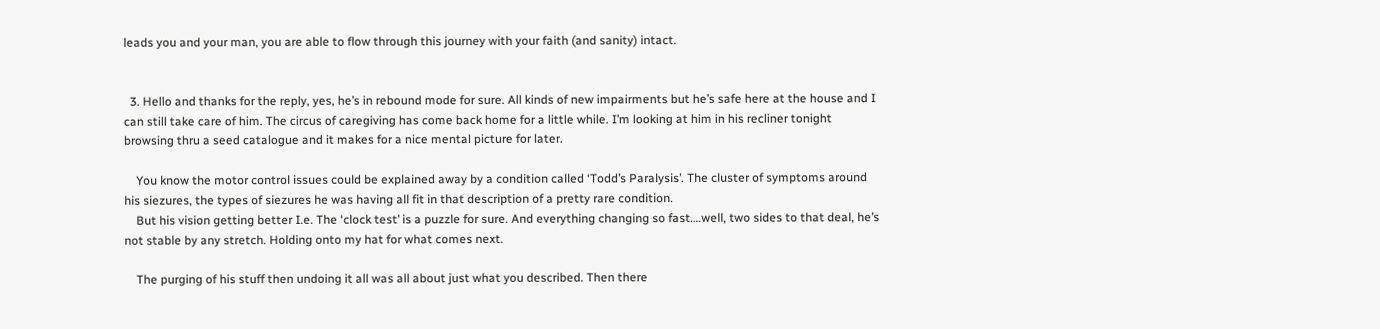leads you and your man, you are able to flow through this journey with your faith (and sanity) intact.


  3. Hello and thanks for the reply, yes, he’s in rebound mode for sure. All kinds of new impairments but he’s safe here at the house and I can still take care of him. The circus of caregiving has come back home for a little while. I’m looking at him in his recliner tonight browsing thru a seed catalogue and it makes for a nice mental picture for later.

    You know the motor control issues could be explained away by a condition called ‘Todd’s Paralysis’. The cluster of symptoms around his siezures, the types of siezures he was having all fit in that description of a pretty rare condition.
    But his vision getting better I.e. The ‘clock test’ is a puzzle for sure. And everything changing so fast….well, two sides to that deal, he’s not stable by any stretch. Holding onto my hat for what comes next.

    The purging of his stuff then undoing it all was all about just what you described. Then there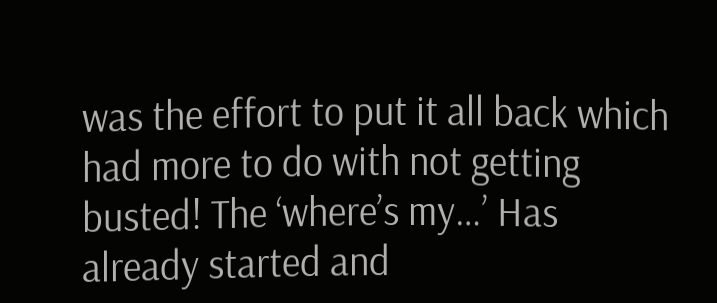was the effort to put it all back which had more to do with not getting busted! The ‘where’s my…’ Has already started and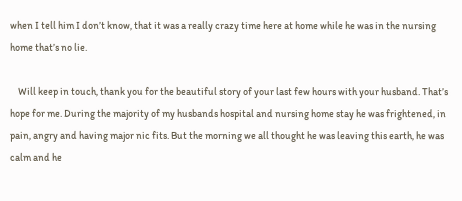when I tell him I don’t know, that it was a really crazy time here at home while he was in the nursing home that’s no lie.

    Will keep in touch, thank you for the beautiful story of your last few hours with your husband. That’s hope for me. During the majority of my husbands hospital and nursing home stay he was frightened, in pain, angry and having major nic fits. But the morning we all thought he was leaving this earth, he was calm and he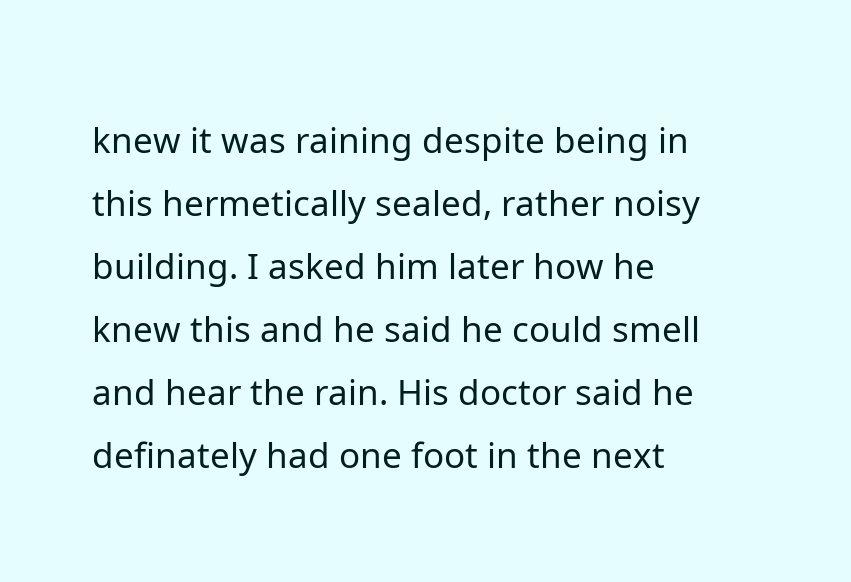knew it was raining despite being in this hermetically sealed, rather noisy building. I asked him later how he knew this and he said he could smell and hear the rain. His doctor said he definately had one foot in the next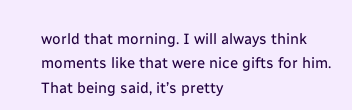world that morning. I will always think moments like that were nice gifts for him. That being said, it’s pretty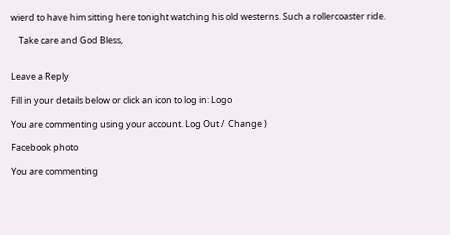wierd to have him sitting here tonight watching his old westerns. Such a rollercoaster ride.

    Take care and God Bless,


Leave a Reply

Fill in your details below or click an icon to log in: Logo

You are commenting using your account. Log Out /  Change )

Facebook photo

You are commenting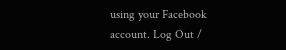using your Facebook account. Log Out /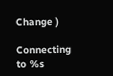Change )

Connecting to %s